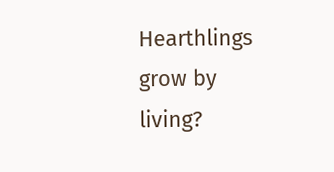Hearthlings grow by living?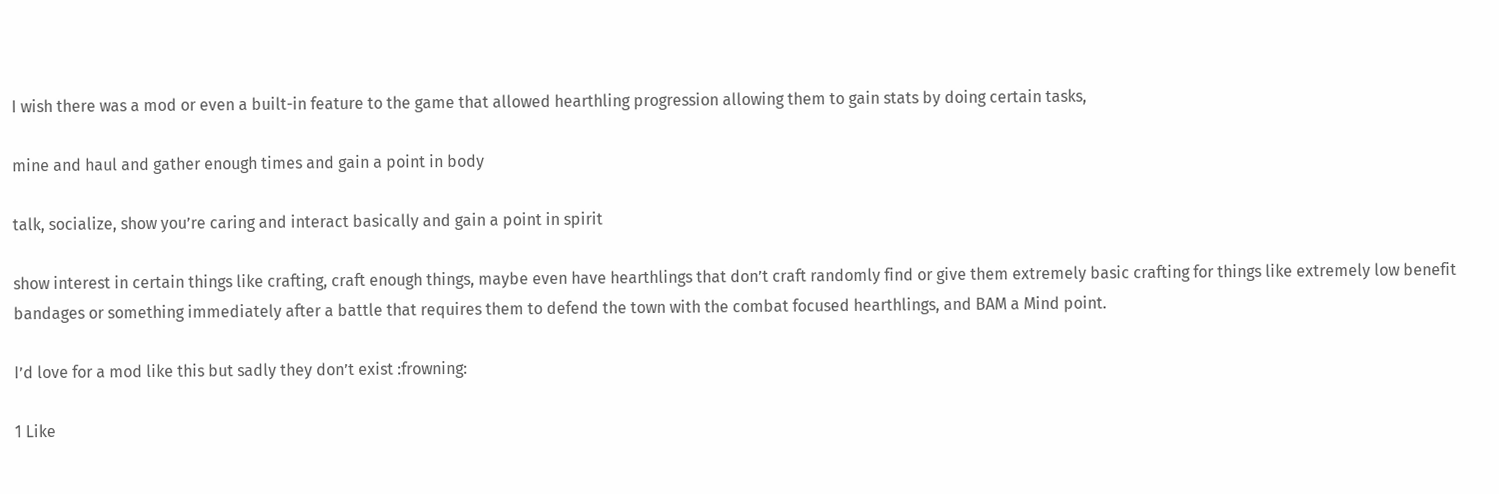I wish there was a mod or even a built-in feature to the game that allowed hearthling progression allowing them to gain stats by doing certain tasks,

mine and haul and gather enough times and gain a point in body

talk, socialize, show you’re caring and interact basically and gain a point in spirit

show interest in certain things like crafting, craft enough things, maybe even have hearthlings that don’t craft randomly find or give them extremely basic crafting for things like extremely low benefit bandages or something immediately after a battle that requires them to defend the town with the combat focused hearthlings, and BAM a Mind point.

I’d love for a mod like this but sadly they don’t exist :frowning:

1 Like